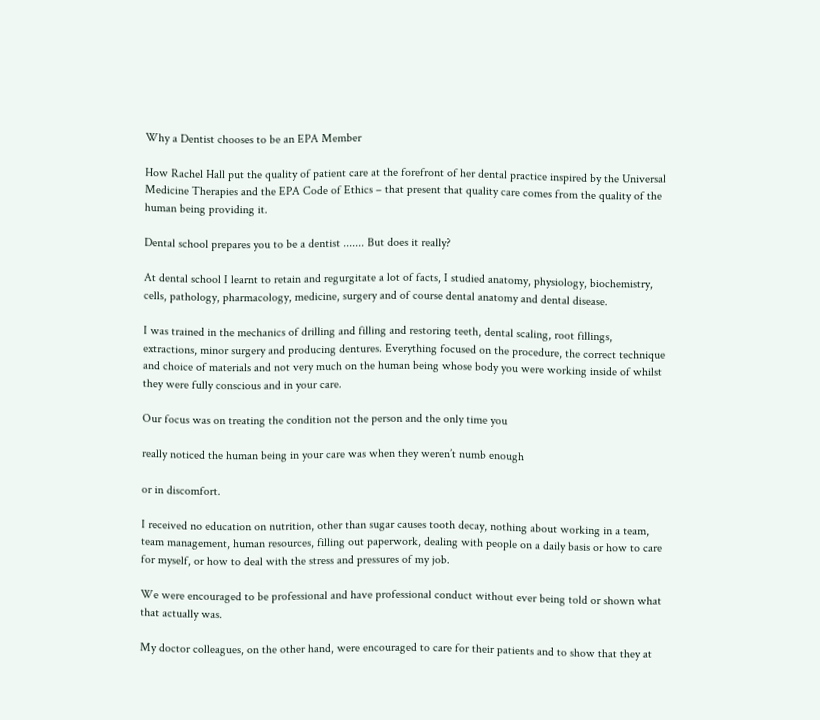Why a Dentist chooses to be an EPA Member

How Rachel Hall put the quality of patient care at the forefront of her dental practice inspired by the Universal Medicine Therapies and the EPA Code of Ethics – that present that quality care comes from the quality of the human being providing it.

Dental school prepares you to be a dentist ....... But does it really?

At dental school I learnt to retain and regurgitate a lot of facts, I studied anatomy, physiology, biochemistry, cells, pathology, pharmacology, medicine, surgery and of course dental anatomy and dental disease.

I was trained in the mechanics of drilling and filling and restoring teeth, dental scaling, root fillings, extractions, minor surgery and producing dentures. Everything focused on the procedure, the correct technique and choice of materials and not very much on the human being whose body you were working inside of whilst they were fully conscious and in your care.

Our focus was on treating the condition not the person and the only time you

really noticed the human being in your care was when they weren’t numb enough

or in discomfort.

I received no education on nutrition, other than sugar causes tooth decay, nothing about working in a team, team management, human resources, filling out paperwork, dealing with people on a daily basis or how to care for myself, or how to deal with the stress and pressures of my job.

We were encouraged to be professional and have professional conduct without ever being told or shown what that actually was.

My doctor colleagues, on the other hand, were encouraged to care for their patients and to show that they at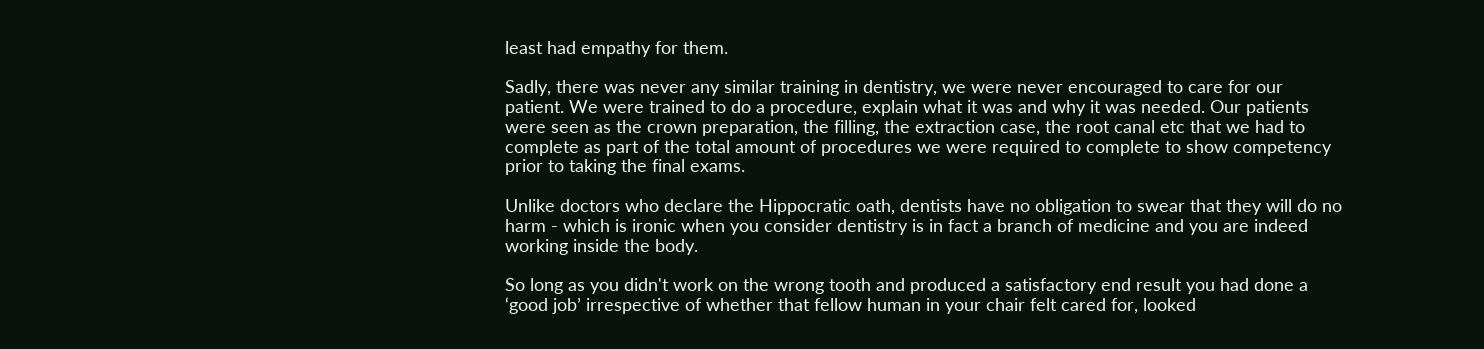least had empathy for them.

Sadly, there was never any similar training in dentistry, we were never encouraged to care for our patient. We were trained to do a procedure, explain what it was and why it was needed. Our patients were seen as the crown preparation, the filling, the extraction case, the root canal etc that we had to complete as part of the total amount of procedures we were required to complete to show competency prior to taking the final exams.

Unlike doctors who declare the Hippocratic oath, dentists have no obligation to swear that they will do no harm - which is ironic when you consider dentistry is in fact a branch of medicine and you are indeed working inside the body.

So long as you didn't work on the wrong tooth and produced a satisfactory end result you had done a ‘good job’ irrespective of whether that fellow human in your chair felt cared for, looked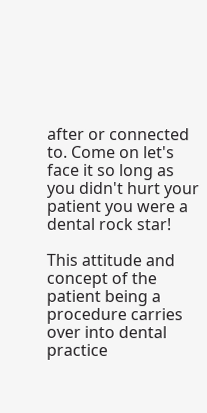after or connected to. Come on let's face it so long as you didn't hurt your patient you were a dental rock star!

This attitude and concept of the patient being a procedure carries over into dental practice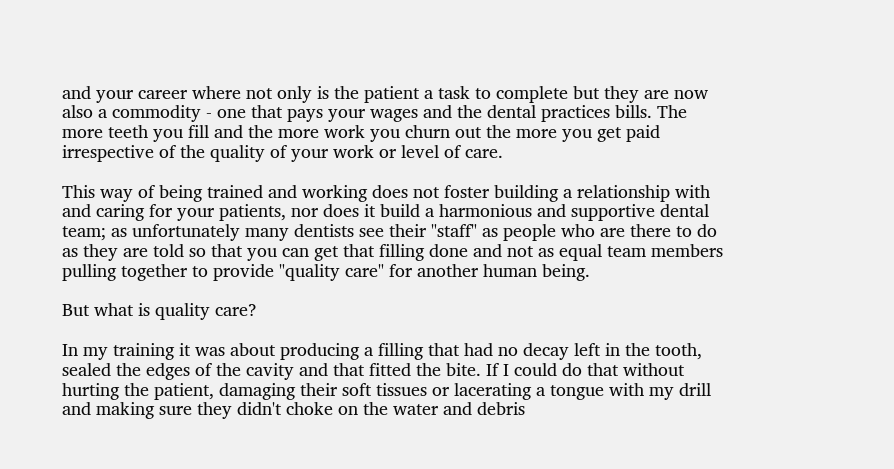and your career where not only is the patient a task to complete but they are now also a commodity - one that pays your wages and the dental practices bills. The more teeth you fill and the more work you churn out the more you get paid irrespective of the quality of your work or level of care.

This way of being trained and working does not foster building a relationship with and caring for your patients, nor does it build a harmonious and supportive dental team; as unfortunately many dentists see their "staff" as people who are there to do as they are told so that you can get that filling done and not as equal team members pulling together to provide "quality care" for another human being.

But what is quality care?

In my training it was about producing a filling that had no decay left in the tooth, sealed the edges of the cavity and that fitted the bite. If I could do that without hurting the patient, damaging their soft tissues or lacerating a tongue with my drill and making sure they didn't choke on the water and debris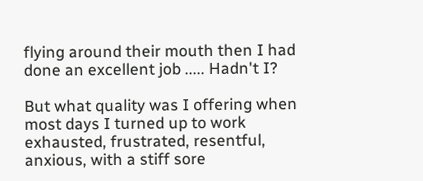flying around their mouth then I had done an excellent job ..... Hadn't I?

But what quality was I offering when most days I turned up to work exhausted, frustrated, resentful, anxious, with a stiff sore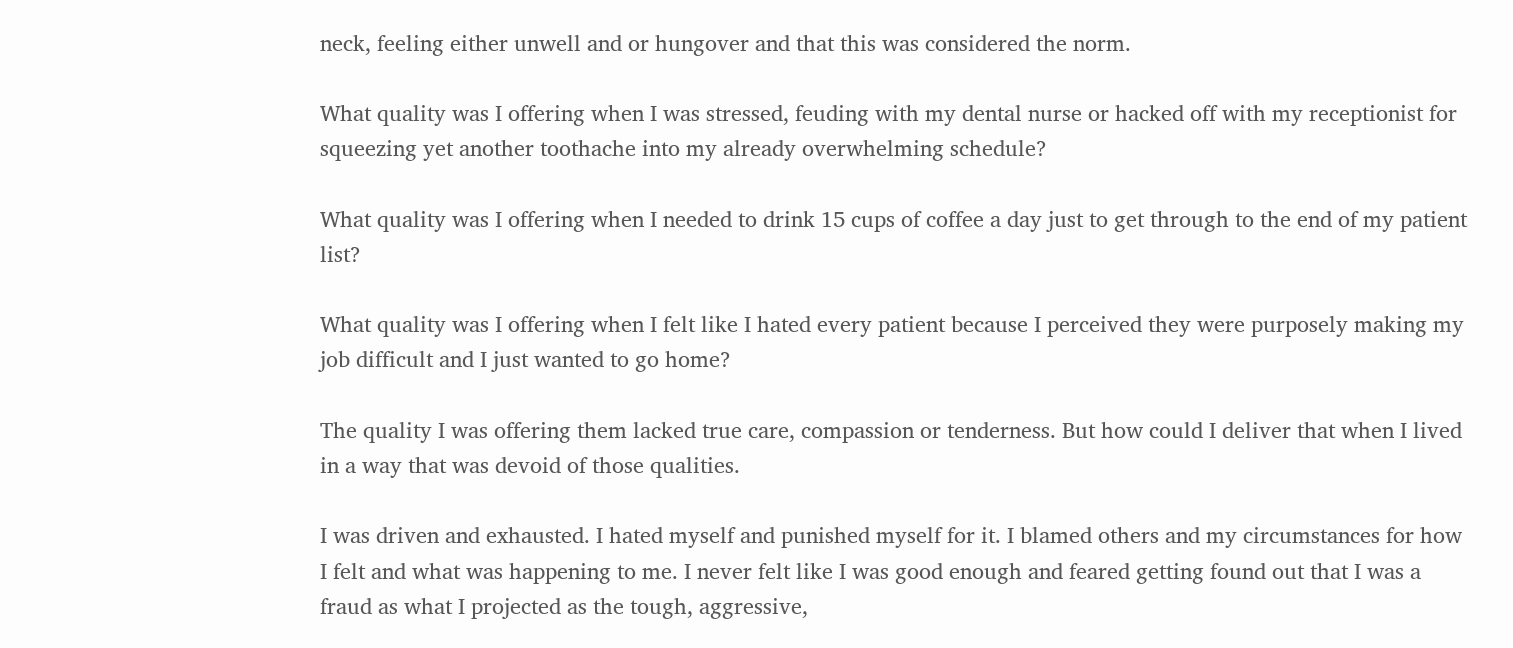neck, feeling either unwell and or hungover and that this was considered the norm.

What quality was I offering when I was stressed, feuding with my dental nurse or hacked off with my receptionist for squeezing yet another toothache into my already overwhelming schedule?

What quality was I offering when I needed to drink 15 cups of coffee a day just to get through to the end of my patient list?

What quality was I offering when I felt like I hated every patient because I perceived they were purposely making my job difficult and I just wanted to go home?

The quality I was offering them lacked true care, compassion or tenderness. But how could I deliver that when I lived in a way that was devoid of those qualities.

I was driven and exhausted. I hated myself and punished myself for it. I blamed others and my circumstances for how I felt and what was happening to me. I never felt like I was good enough and feared getting found out that I was a fraud as what I projected as the tough, aggressive,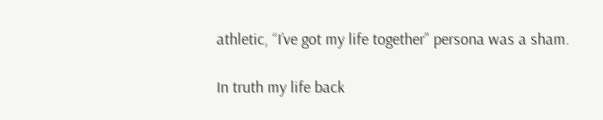athletic, “I’ve got my life together” persona was a sham.

In truth my life back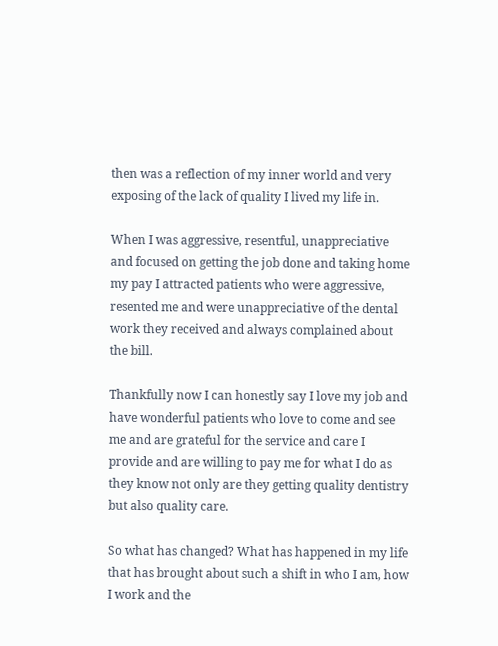then was a reflection of my inner world and very exposing of the lack of quality I lived my life in.

When I was aggressive, resentful, unappreciative and focused on getting the job done and taking home my pay I attracted patients who were aggressive, resented me and were unappreciative of the dental work they received and always complained about the bill.

Thankfully now I can honestly say I love my job and have wonderful patients who love to come and see me and are grateful for the service and care I provide and are willing to pay me for what I do as they know not only are they getting quality dentistry but also quality care.

So what has changed? What has happened in my life that has brought about such a shift in who I am, how I work and the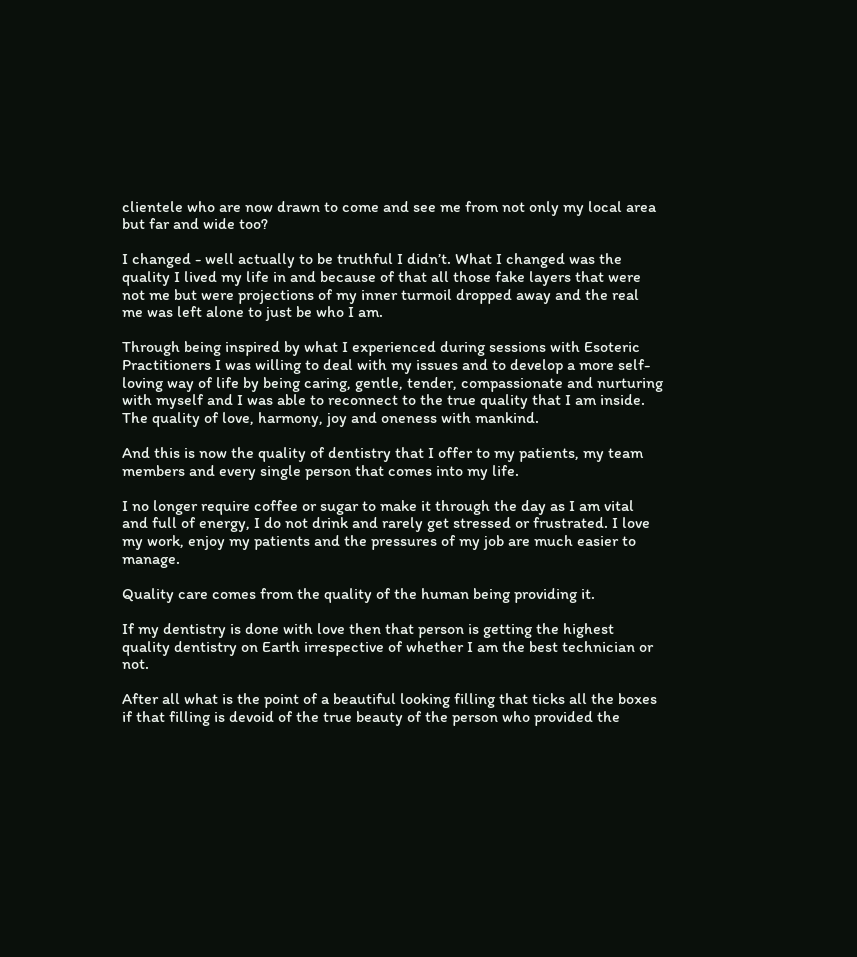clientele who are now drawn to come and see me from not only my local area but far and wide too?

I changed - well actually to be truthful I didn’t. What I changed was the quality I lived my life in and because of that all those fake layers that were not me but were projections of my inner turmoil dropped away and the real me was left alone to just be who I am.

Through being inspired by what I experienced during sessions with Esoteric Practitioners I was willing to deal with my issues and to develop a more self-loving way of life by being caring, gentle, tender, compassionate and nurturing with myself and I was able to reconnect to the true quality that I am inside. The quality of love, harmony, joy and oneness with mankind.

And this is now the quality of dentistry that I offer to my patients, my team members and every single person that comes into my life.

I no longer require coffee or sugar to make it through the day as I am vital and full of energy, I do not drink and rarely get stressed or frustrated. I love my work, enjoy my patients and the pressures of my job are much easier to manage.

Quality care comes from the quality of the human being providing it.

If my dentistry is done with love then that person is getting the highest quality dentistry on Earth irrespective of whether I am the best technician or not.

After all what is the point of a beautiful looking filling that ticks all the boxes if that filling is devoid of the true beauty of the person who provided the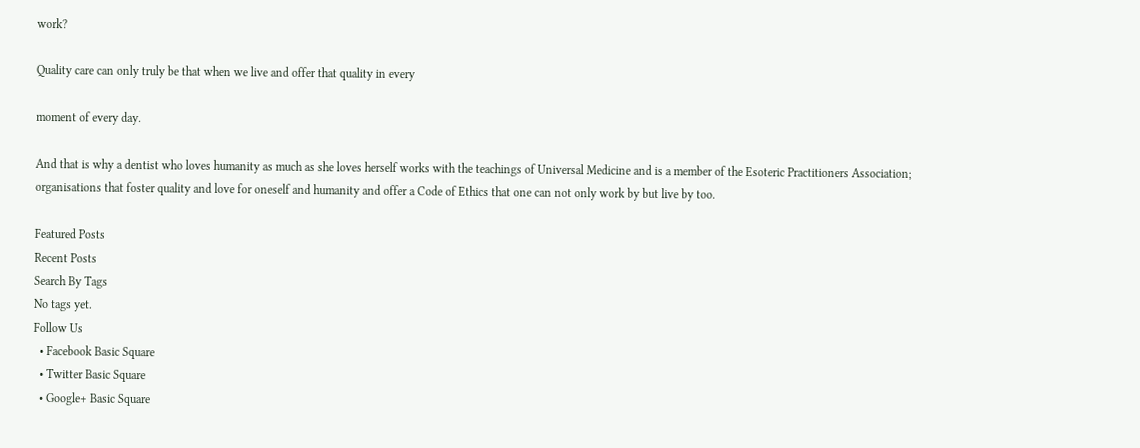work?

Quality care can only truly be that when we live and offer that quality in every

moment of every day.

And that is why a dentist who loves humanity as much as she loves herself works with the teachings of Universal Medicine and is a member of the Esoteric Practitioners Association; organisations that foster quality and love for oneself and humanity and offer a Code of Ethics that one can not only work by but live by too.

Featured Posts
Recent Posts
Search By Tags
No tags yet.
Follow Us
  • Facebook Basic Square
  • Twitter Basic Square
  • Google+ Basic Square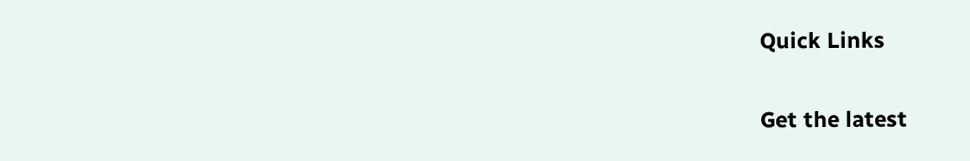Quick Links

Get the latest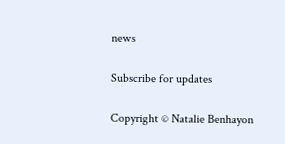news

Subscribe for updates

Copyright © Natalie Benhayon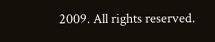2009. All rights reserved.